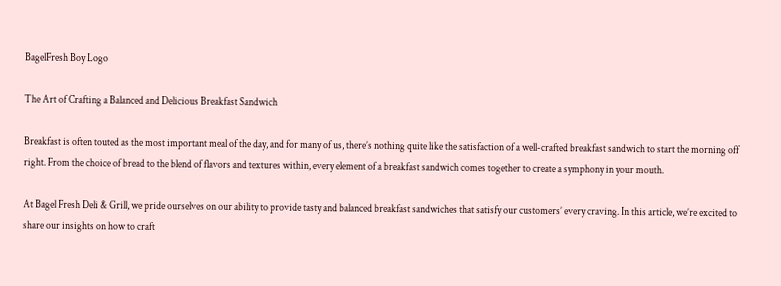BagelFresh Boy Logo

The Art of Crafting a Balanced and Delicious Breakfast Sandwich

Breakfast is often touted as the most important meal of the day, and for many of us, there’s nothing quite like the satisfaction of a well-crafted breakfast sandwich to start the morning off right. From the choice of bread to the blend of flavors and textures within, every element of a breakfast sandwich comes together to create a symphony in your mouth.

At Bagel Fresh Deli & Grill, we pride ourselves on our ability to provide tasty and balanced breakfast sandwiches that satisfy our customers’ every craving. In this article, we’re excited to share our insights on how to craft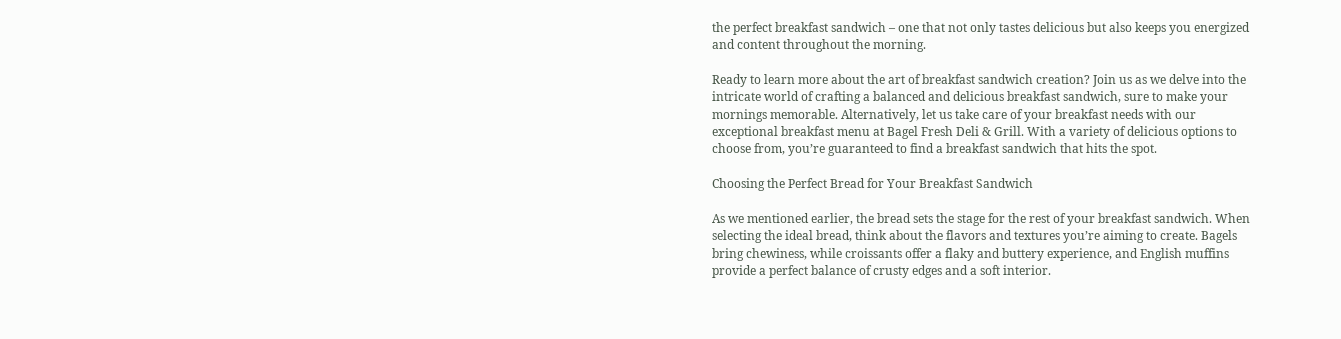the perfect breakfast sandwich – one that not only tastes delicious but also keeps you energized and content throughout the morning.

Ready to learn more about the art of breakfast sandwich creation? Join us as we delve into the intricate world of crafting a balanced and delicious breakfast sandwich, sure to make your mornings memorable. Alternatively, let us take care of your breakfast needs with our exceptional breakfast menu at Bagel Fresh Deli & Grill. With a variety of delicious options to choose from, you’re guaranteed to find a breakfast sandwich that hits the spot.

Choosing the Perfect Bread for Your Breakfast Sandwich

As we mentioned earlier, the bread sets the stage for the rest of your breakfast sandwich. When selecting the ideal bread, think about the flavors and textures you’re aiming to create. Bagels bring chewiness, while croissants offer a flaky and buttery experience, and English muffins provide a perfect balance of crusty edges and a soft interior.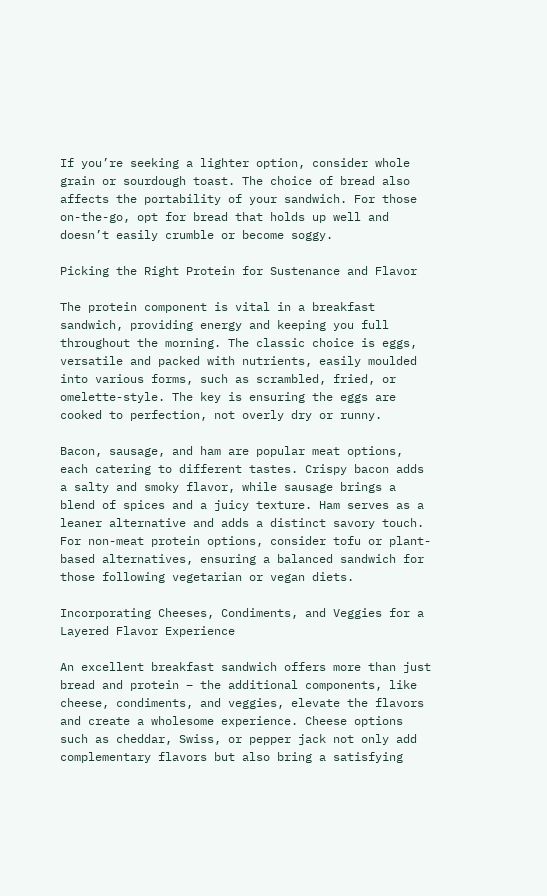If you’re seeking a lighter option, consider whole grain or sourdough toast. The choice of bread also affects the portability of your sandwich. For those on-the-go, opt for bread that holds up well and doesn’t easily crumble or become soggy.

Picking the Right Protein for Sustenance and Flavor

The protein component is vital in a breakfast sandwich, providing energy and keeping you full throughout the morning. The classic choice is eggs, versatile and packed with nutrients, easily moulded into various forms, such as scrambled, fried, or omelette-style. The key is ensuring the eggs are cooked to perfection, not overly dry or runny.

Bacon, sausage, and ham are popular meat options, each catering to different tastes. Crispy bacon adds a salty and smoky flavor, while sausage brings a blend of spices and a juicy texture. Ham serves as a leaner alternative and adds a distinct savory touch. For non-meat protein options, consider tofu or plant-based alternatives, ensuring a balanced sandwich for those following vegetarian or vegan diets.

Incorporating Cheeses, Condiments, and Veggies for a Layered Flavor Experience

An excellent breakfast sandwich offers more than just bread and protein – the additional components, like cheese, condiments, and veggies, elevate the flavors and create a wholesome experience. Cheese options such as cheddar, Swiss, or pepper jack not only add complementary flavors but also bring a satisfying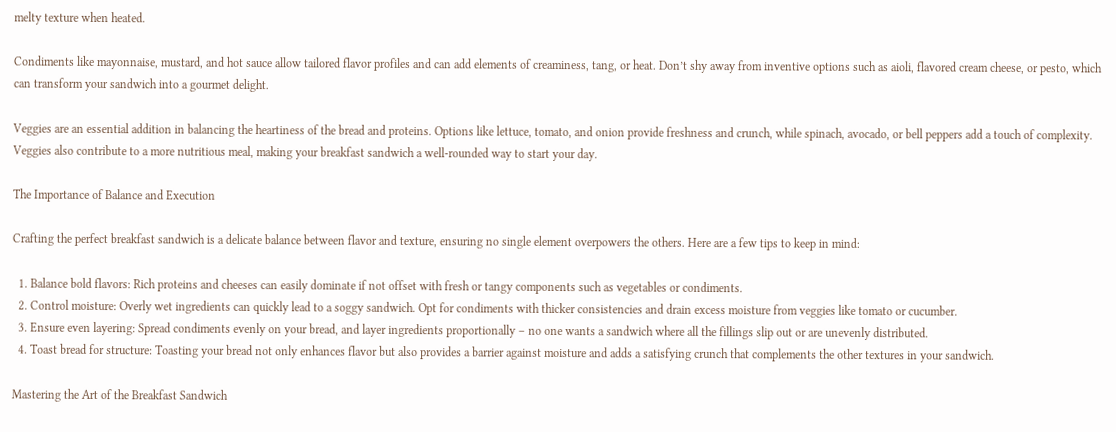melty texture when heated.

Condiments like mayonnaise, mustard, and hot sauce allow tailored flavor profiles and can add elements of creaminess, tang, or heat. Don’t shy away from inventive options such as aioli, flavored cream cheese, or pesto, which can transform your sandwich into a gourmet delight.

Veggies are an essential addition in balancing the heartiness of the bread and proteins. Options like lettuce, tomato, and onion provide freshness and crunch, while spinach, avocado, or bell peppers add a touch of complexity. Veggies also contribute to a more nutritious meal, making your breakfast sandwich a well-rounded way to start your day.

The Importance of Balance and Execution

Crafting the perfect breakfast sandwich is a delicate balance between flavor and texture, ensuring no single element overpowers the others. Here are a few tips to keep in mind:

  1. Balance bold flavors: Rich proteins and cheeses can easily dominate if not offset with fresh or tangy components such as vegetables or condiments.
  2. Control moisture: Overly wet ingredients can quickly lead to a soggy sandwich. Opt for condiments with thicker consistencies and drain excess moisture from veggies like tomato or cucumber.
  3. Ensure even layering: Spread condiments evenly on your bread, and layer ingredients proportionally – no one wants a sandwich where all the fillings slip out or are unevenly distributed.
  4. Toast bread for structure: Toasting your bread not only enhances flavor but also provides a barrier against moisture and adds a satisfying crunch that complements the other textures in your sandwich.

Mastering the Art of the Breakfast Sandwich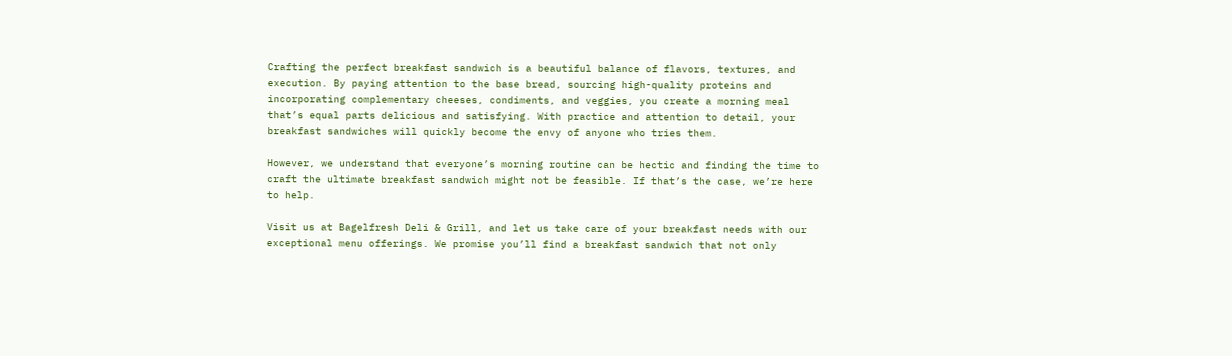Crafting the perfect breakfast sandwich is a beautiful balance of flavors, textures, and execution. By paying attention to the base bread, sourcing high-quality proteins and incorporating complementary cheeses, condiments, and veggies, you create a morning meal that’s equal parts delicious and satisfying. With practice and attention to detail, your breakfast sandwiches will quickly become the envy of anyone who tries them.

However, we understand that everyone’s morning routine can be hectic and finding the time to craft the ultimate breakfast sandwich might not be feasible. If that’s the case, we’re here to help.

Visit us at Bagelfresh Deli & Grill, and let us take care of your breakfast needs with our exceptional menu offerings. We promise you’ll find a breakfast sandwich that not only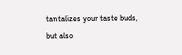tantalizes your taste buds, but also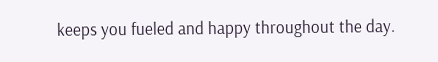keeps you fueled and happy throughout the day.